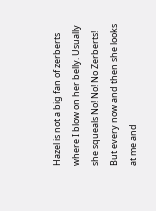Hazel is not a big fan of zerberts where I blow on her belly. Usually she squeals No! No! No Zerberts! But every now and then she looks at me and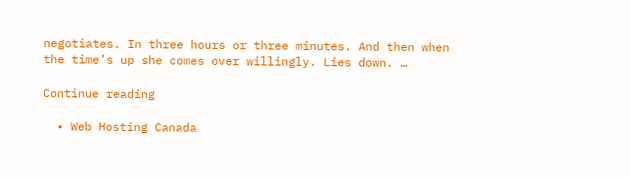negotiates. In three hours or three minutes. And then when the time’s up she comes over willingly. Lies down. …

Continue reading

  • Web Hosting Canada